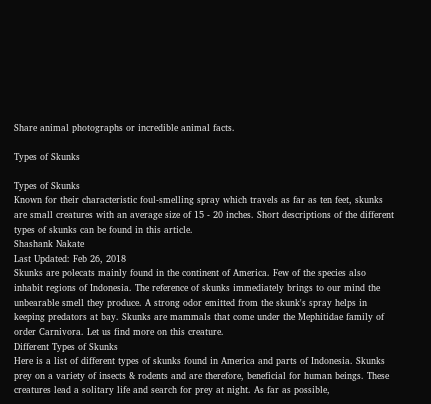Share animal photographs or incredible animal facts.

Types of Skunks

Types of Skunks
Known for their characteristic foul-smelling spray which travels as far as ten feet, skunks are small creatures with an average size of 15 - 20 inches. Short descriptions of the different types of skunks can be found in this article.
Shashank Nakate
Last Updated: Feb 26, 2018
Skunks are polecats mainly found in the continent of America. Few of the species also inhabit regions of Indonesia. The reference of skunks immediately brings to our mind the unbearable smell they produce. A strong odor emitted from the skunk's spray helps in keeping predators at bay. Skunks are mammals that come under the Mephitidae family of order Carnivora. Let us find more on this creature.
Different Types of Skunks
Here is a list of different types of skunks found in America and parts of Indonesia. Skunks prey on a variety of insects & rodents and are therefore, beneficial for human beings. These creatures lead a solitary life and search for prey at night. As far as possible,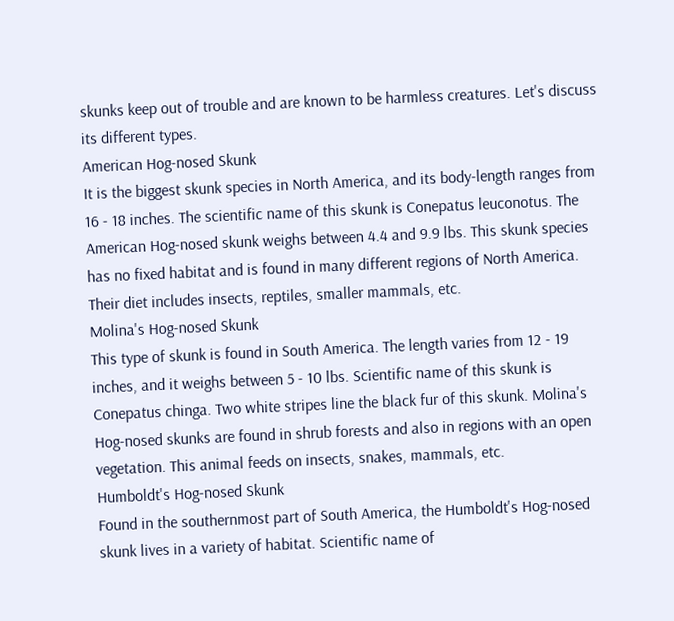skunks keep out of trouble and are known to be harmless creatures. Let's discuss its different types.
American Hog-nosed Skunk
It is the biggest skunk species in North America, and its body-length ranges from 16 - 18 inches. The scientific name of this skunk is Conepatus leuconotus. The American Hog-nosed skunk weighs between 4.4 and 9.9 lbs. This skunk species has no fixed habitat and is found in many different regions of North America. Their diet includes insects, reptiles, smaller mammals, etc.
Molina's Hog-nosed Skunk
This type of skunk is found in South America. The length varies from 12 - 19 inches, and it weighs between 5 - 10 lbs. Scientific name of this skunk is Conepatus chinga. Two white stripes line the black fur of this skunk. Molina's Hog-nosed skunks are found in shrub forests and also in regions with an open vegetation. This animal feeds on insects, snakes, mammals, etc.
Humboldt's Hog-nosed Skunk
Found in the southernmost part of South America, the Humboldt's Hog-nosed skunk lives in a variety of habitat. Scientific name of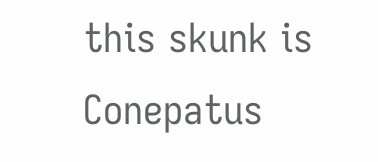this skunk is Conepatus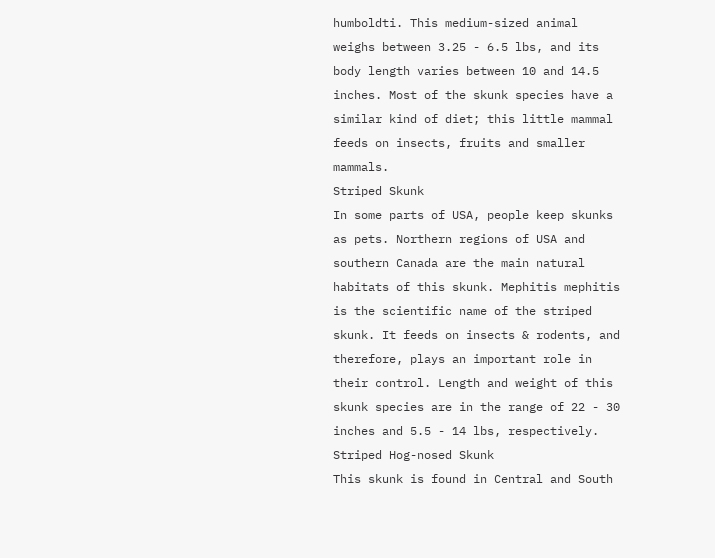humboldti. This medium-sized animal weighs between 3.25 - 6.5 lbs, and its body length varies between 10 and 14.5 inches. Most of the skunk species have a similar kind of diet; this little mammal feeds on insects, fruits and smaller mammals.
Striped Skunk
In some parts of USA, people keep skunks as pets. Northern regions of USA and southern Canada are the main natural habitats of this skunk. Mephitis mephitis is the scientific name of the striped skunk. It feeds on insects & rodents, and therefore, plays an important role in their control. Length and weight of this skunk species are in the range of 22 - 30 inches and 5.5 - 14 lbs, respectively.
Striped Hog-nosed Skunk
This skunk is found in Central and South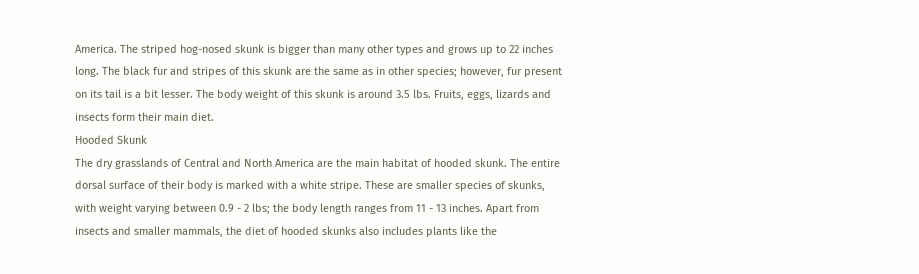America. The striped hog-nosed skunk is bigger than many other types and grows up to 22 inches long. The black fur and stripes of this skunk are the same as in other species; however, fur present on its tail is a bit lesser. The body weight of this skunk is around 3.5 lbs. Fruits, eggs, lizards and insects form their main diet.
Hooded Skunk
The dry grasslands of Central and North America are the main habitat of hooded skunk. The entire dorsal surface of their body is marked with a white stripe. These are smaller species of skunks, with weight varying between 0.9 - 2 lbs; the body length ranges from 11 - 13 inches. Apart from insects and smaller mammals, the diet of hooded skunks also includes plants like the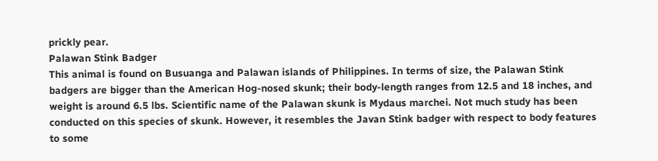prickly pear.
Palawan Stink Badger
This animal is found on Busuanga and Palawan islands of Philippines. In terms of size, the Palawan Stink badgers are bigger than the American Hog-nosed skunk; their body-length ranges from 12.5 and 18 inches, and weight is around 6.5 lbs. Scientific name of the Palawan skunk is Mydaus marchei. Not much study has been conducted on this species of skunk. However, it resembles the Javan Stink badger with respect to body features to some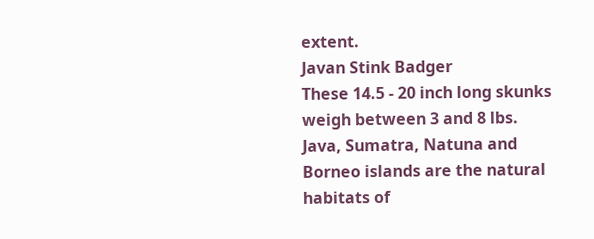extent.
Javan Stink Badger
These 14.5 - 20 inch long skunks weigh between 3 and 8 lbs. Java, Sumatra, Natuna and Borneo islands are the natural habitats of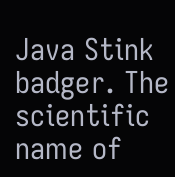Java Stink badger. The scientific name of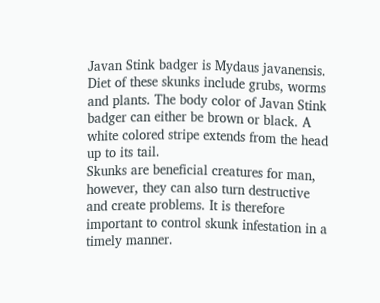Javan Stink badger is Mydaus javanensis. Diet of these skunks include grubs, worms and plants. The body color of Javan Stink badger can either be brown or black. A white colored stripe extends from the head up to its tail.
Skunks are beneficial creatures for man, however, they can also turn destructive and create problems. It is therefore important to control skunk infestation in a timely manner.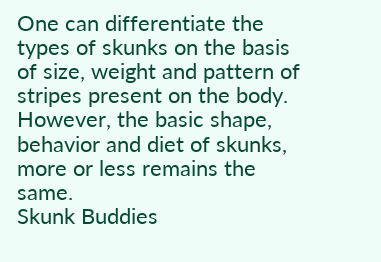One can differentiate the types of skunks on the basis of size, weight and pattern of stripes present on the body. However, the basic shape, behavior and diet of skunks, more or less remains the same.
Skunk Buddies